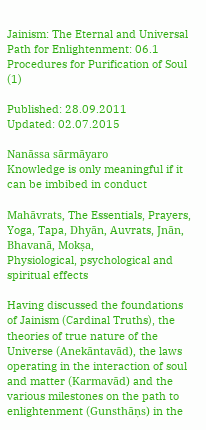Jainism: The Eternal and Universal Path for Enlightenment: 06.1 Procedures for Purification of Soul (1)

Published: 28.09.2011
Updated: 02.07.2015

Nanāssa sārmāyaro
Knowledge is only meaningful if it can be imbibed in conduct

Mahāvrats, The Essentials, Prayers,
Yoga, Tapa, Dhyān, Auvrats, Jnān, Bhavanā, Mokṣa,
Physiological, psychological and spiritual effects

Having discussed the foundations of Jainism (Cardinal Truths), the theories of true nature of the Universe (Anekāntavād), the laws operating in the interaction of soul and matter (Karmavād) and the various milestones on the path to enlightenment (Gunsthāṇs) in the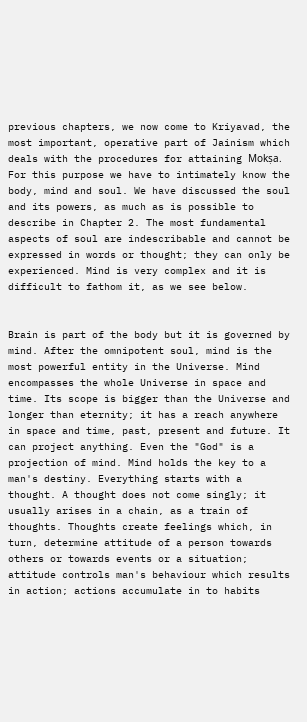previous chapters, we now come to Kriyavad, the most important, operative part of Jainism which deals with the procedures for attaining Mokṣa. For this purpose we have to intimately know the body, mind and soul. We have discussed the soul and its powers, as much as is possible to describe in Chapter 2. The most fundamental aspects of soul are indescribable and cannot be expressed in words or thought; they can only be experienced. Mind is very complex and it is difficult to fathom it, as we see below.


Brain is part of the body but it is governed by mind. After the omnipotent soul, mind is the most powerful entity in the Universe. Mind encompasses the whole Universe in space and time. Its scope is bigger than the Universe and longer than eternity; it has a reach anywhere in space and time, past, present and future. It can project anything. Even the "God" is a projection of mind. Mind holds the key to a man's destiny. Everything starts with a thought. A thought does not come singly; it usually arises in a chain, as a train of thoughts. Thoughts create feelings which, in turn, determine attitude of a person towards others or towards events or a situation; attitude controls man's behaviour which results in action; actions accumulate in to habits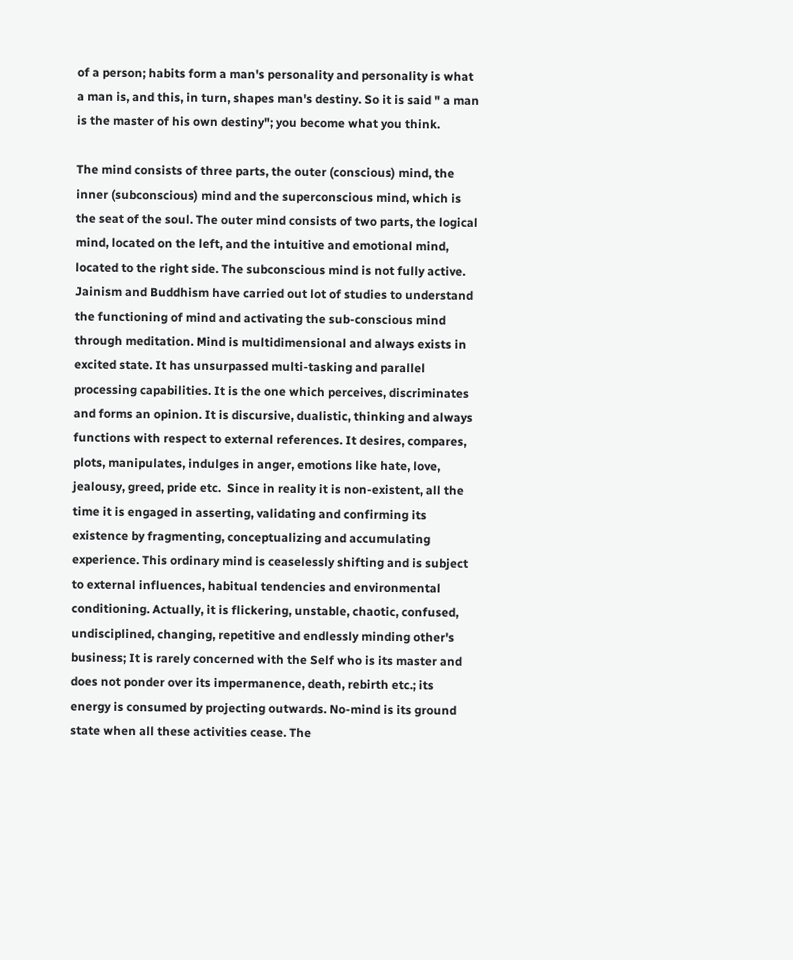of a person; habits form a man's personality and personality is what a man is, and this, in turn, shapes man's destiny. So it is said " a man is the master of his own destiny"; you become what you think.

The mind consists of three parts, the outer (conscious) mind, the inner (subconscious) mind and the superconscious mind, which is the seat of the soul. The outer mind consists of two parts, the logical mind, located on the left, and the intuitive and emotional mind, located to the right side. The subconscious mind is not fully active. Jainism and Buddhism have carried out lot of studies to understand the functioning of mind and activating the sub-conscious mind through meditation. Mind is multidimensional and always exists in excited state. It has unsurpassed multi-tasking and parallel processing capabilities. It is the one which perceives, discriminates and forms an opinion. It is discursive, dualistic, thinking and always functions with respect to external references. It desires, compares, plots, manipulates, indulges in anger, emotions like hate, love, jealousy, greed, pride etc.  Since in reality it is non-existent, all the time it is engaged in asserting, validating and confirming its existence by fragmenting, conceptualizing and accumulating experience. This ordinary mind is ceaselessly shifting and is subject to external influences, habitual tendencies and environmental conditioning. Actually, it is flickering, unstable, chaotic, confused, undisciplined, changing, repetitive and endlessly minding other's business; It is rarely concerned with the Self who is its master and does not ponder over its impermanence, death, rebirth etc.; its energy is consumed by projecting outwards. No-mind is its ground state when all these activities cease. The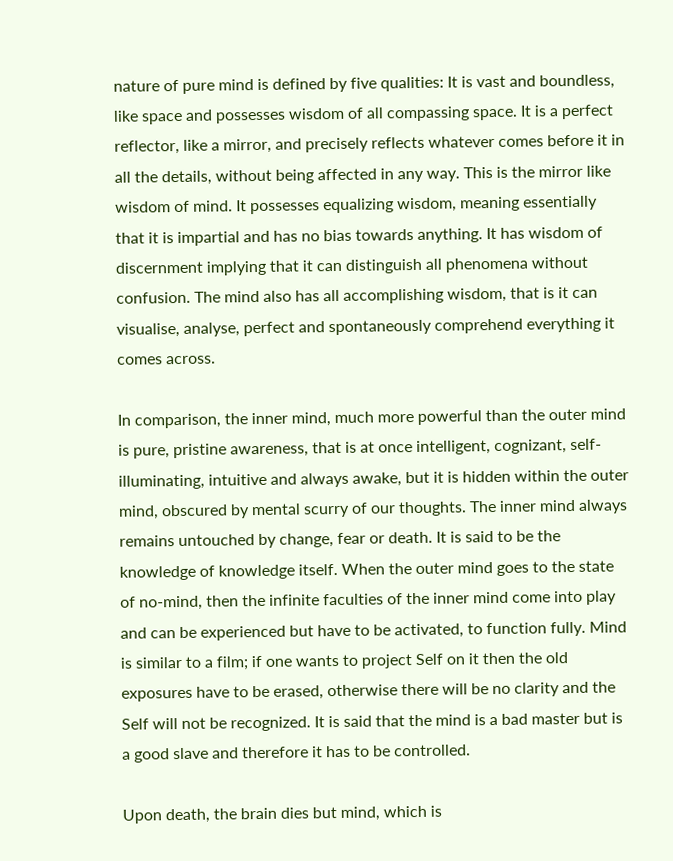nature of pure mind is defined by five qualities: It is vast and boundless, like space and possesses wisdom of all compassing space. It is a perfect reflector, like a mirror, and precisely reflects whatever comes before it in all the details, without being affected in any way. This is the mirror like wisdom of mind. It possesses equalizing wisdom, meaning essentially that it is impartial and has no bias towards anything. It has wisdom of discernment implying that it can distinguish all phenomena without confusion. The mind also has all accomplishing wisdom, that is it can visualise, analyse, perfect and spontaneously comprehend everything it comes across.

In comparison, the inner mind, much more powerful than the outer mind is pure, pristine awareness, that is at once intelligent, cognizant, self-illuminating, intuitive and always awake, but it is hidden within the outer mind, obscured by mental scurry of our thoughts. The inner mind always remains untouched by change, fear or death. It is said to be the knowledge of knowledge itself. When the outer mind goes to the state of no-mind, then the infinite faculties of the inner mind come into play and can be experienced but have to be activated, to function fully. Mind is similar to a film; if one wants to project Self on it then the old exposures have to be erased, otherwise there will be no clarity and the Self will not be recognized. It is said that the mind is a bad master but is a good slave and therefore it has to be controlled.

Upon death, the brain dies but mind, which is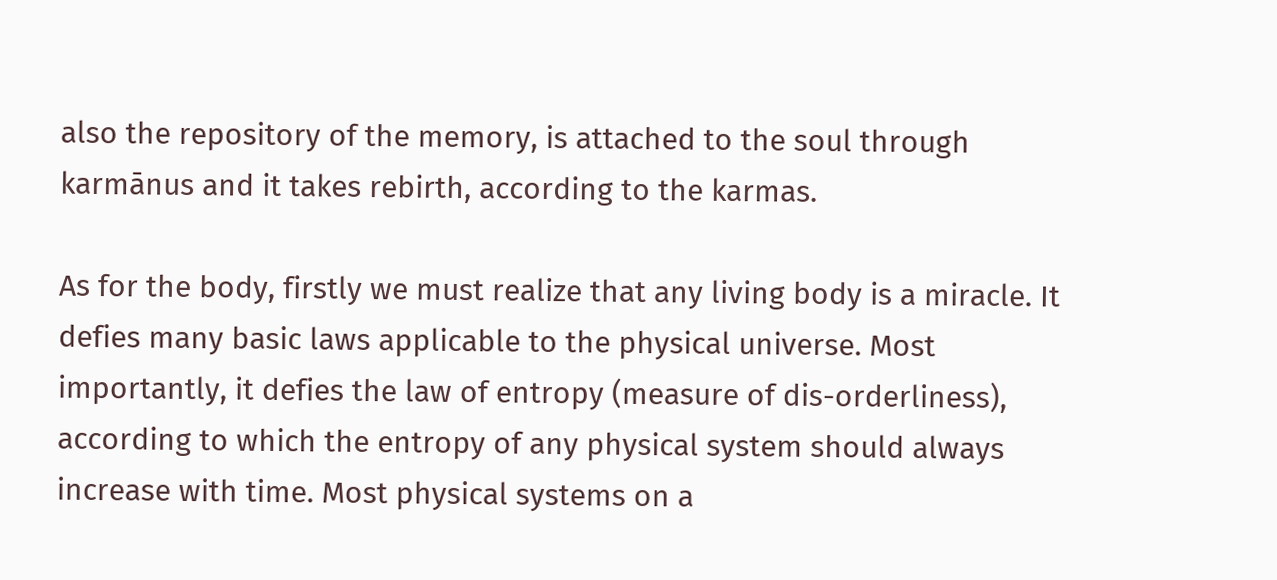also the repository of the memory, is attached to the soul through karmānus and it takes rebirth, according to the karmas.

As for the body, firstly we must realize that any living body is a miracle. It defies many basic laws applicable to the physical universe. Most importantly, it defies the law of entropy (measure of dis-orderliness), according to which the entropy of any physical system should always increase with time. Most physical systems on a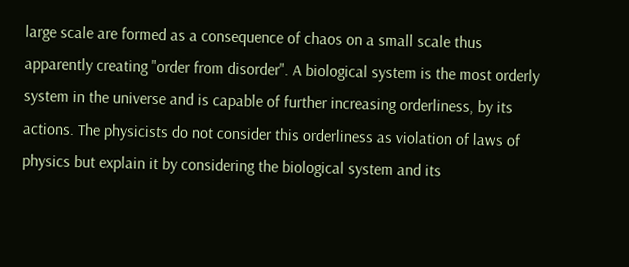large scale are formed as a consequence of chaos on a small scale thus apparently creating "order from disorder". A biological system is the most orderly system in the universe and is capable of further increasing orderliness, by its actions. The physicists do not consider this orderliness as violation of laws of physics but explain it by considering the biological system and its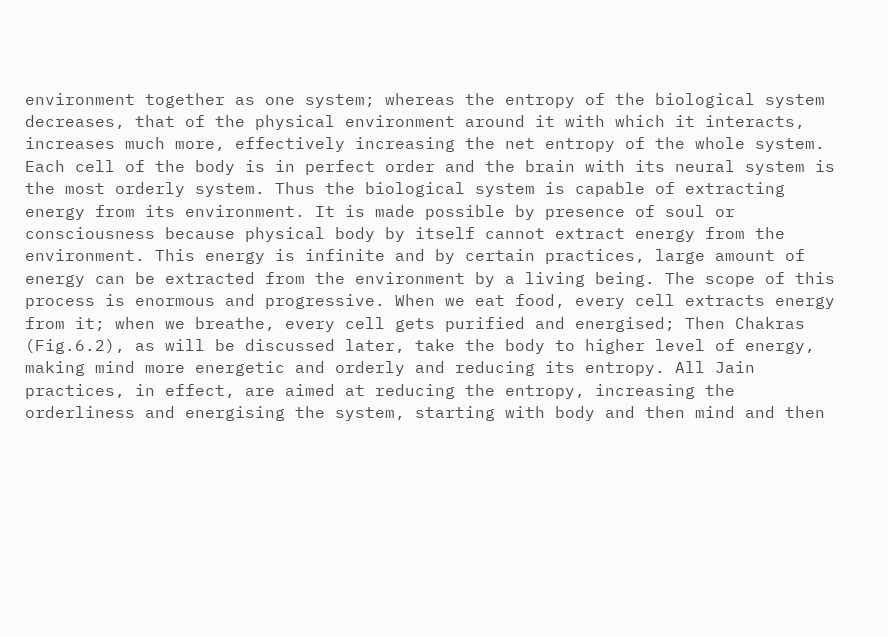environment together as one system; whereas the entropy of the biological system decreases, that of the physical environment around it with which it interacts, increases much more, effectively increasing the net entropy of the whole system. Each cell of the body is in perfect order and the brain with its neural system is the most orderly system. Thus the biological system is capable of extracting energy from its environment. It is made possible by presence of soul or consciousness because physical body by itself cannot extract energy from the environment. This energy is infinite and by certain practices, large amount of energy can be extracted from the environment by a living being. The scope of this process is enormous and progressive. When we eat food, every cell extracts energy from it; when we breathe, every cell gets purified and energised; Then Chakras (Fig.6.2), as will be discussed later, take the body to higher level of energy, making mind more energetic and orderly and reducing its entropy. All Jain practices, in effect, are aimed at reducing the entropy, increasing the orderliness and energising the system, starting with body and then mind and then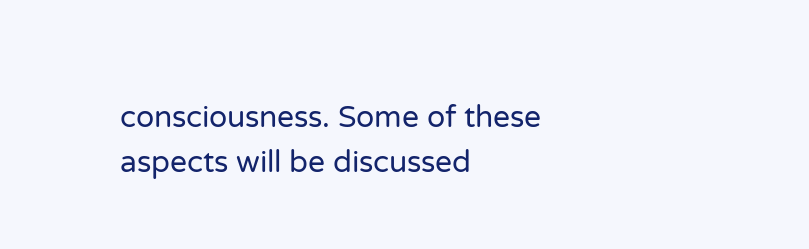consciousness. Some of these aspects will be discussed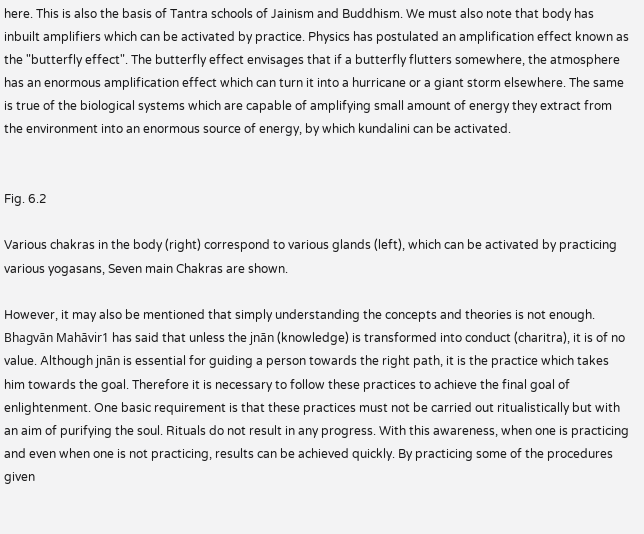here. This is also the basis of Tantra schools of Jainism and Buddhism. We must also note that body has inbuilt amplifiers which can be activated by practice. Physics has postulated an amplification effect known as the "butterfly effect". The butterfly effect envisages that if a butterfly flutters somewhere, the atmosphere has an enormous amplification effect which can turn it into a hurricane or a giant storm elsewhere. The same is true of the biological systems which are capable of amplifying small amount of energy they extract from the environment into an enormous source of energy, by which kundalini can be activated.


Fig. 6.2

Various chakras in the body (right) correspond to various glands (left), which can be activated by practicing various yogasans, Seven main Chakras are shown.

However, it may also be mentioned that simply understanding the concepts and theories is not enough. Bhagvān Mahāvir1 has said that unless the jnān (knowledge) is transformed into conduct (charitra), it is of no value. Although jnān is essential for guiding a person towards the right path, it is the practice which takes him towards the goal. Therefore it is necessary to follow these practices to achieve the final goal of enlightenment. One basic requirement is that these practices must not be carried out ritualistically but with an aim of purifying the soul. Rituals do not result in any progress. With this awareness, when one is practicing and even when one is not practicing, results can be achieved quickly. By practicing some of the procedures given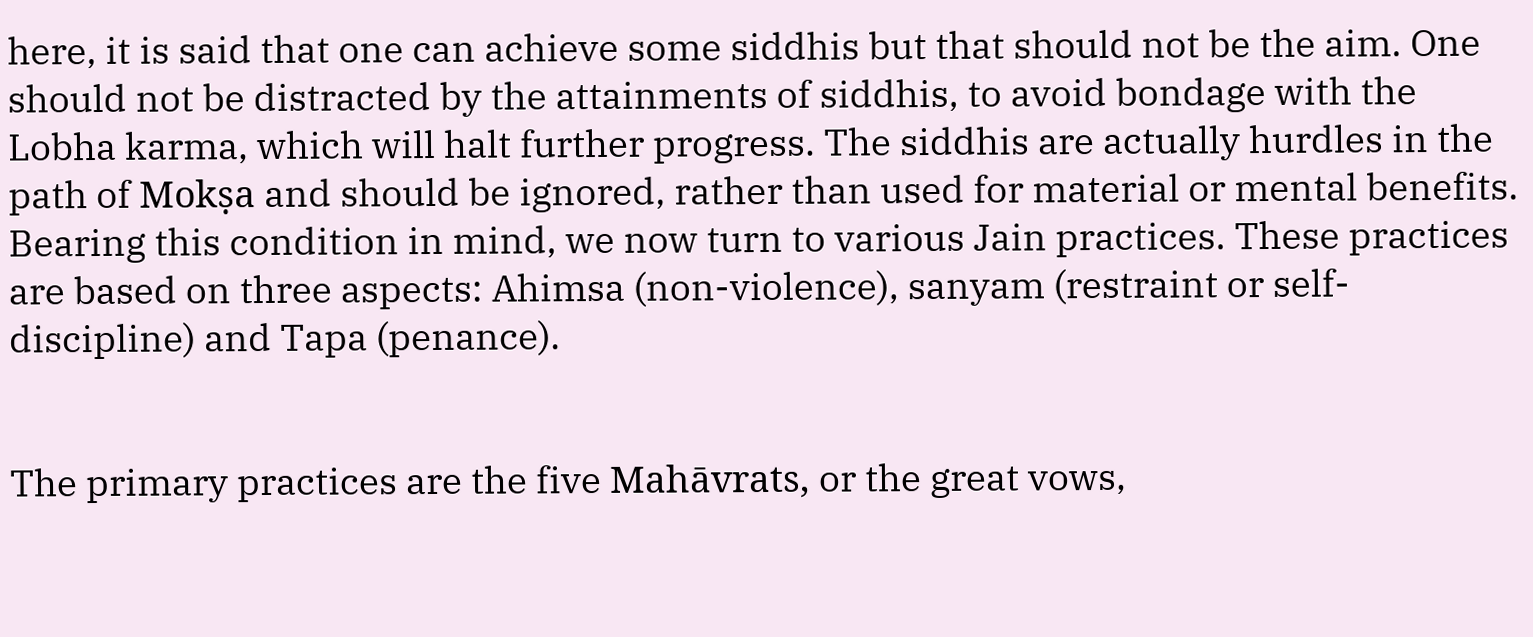here, it is said that one can achieve some siddhis but that should not be the aim. One should not be distracted by the attainments of siddhis, to avoid bondage with the Lobha karma, which will halt further progress. The siddhis are actually hurdles in the path of Mokṣa and should be ignored, rather than used for material or mental benefits. Bearing this condition in mind, we now turn to various Jain practices. These practices are based on three aspects: Ahimsa (non-violence), sanyam (restraint or self-discipline) and Tapa (penance).


The primary practices are the five Mahāvrats, or the great vows,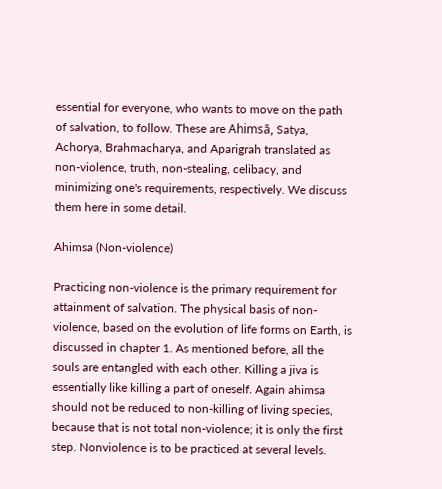essential for everyone, who wants to move on the path of salvation, to follow. These are Ahimsā, Satya, Achorya, Brahmacharya, and Aparigrah translated as non-violence, truth, non-stealing, celibacy, and minimizing one's requirements, respectively. We discuss them here in some detail.

Ahimsa (Non-violence)

Practicing non-violence is the primary requirement for attainment of salvation. The physical basis of non-violence, based on the evolution of life forms on Earth, is discussed in chapter 1. As mentioned before, all the souls are entangled with each other. Killing a jiva is essentially like killing a part of oneself. Again ahimsa should not be reduced to non-killing of living species, because that is not total non-violence; it is only the first step. Nonviolence is to be practiced at several levels.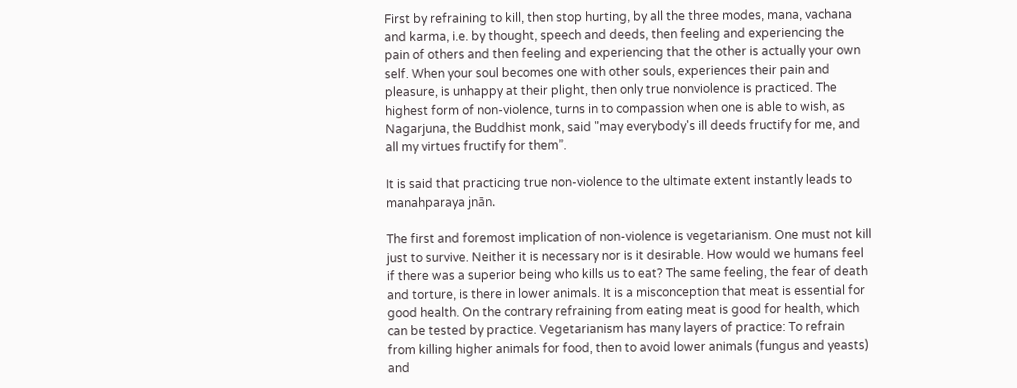First by refraining to kill, then stop hurting, by all the three modes, mana, vachana and karma, i.e. by thought, speech and deeds, then feeling and experiencing the pain of others and then feeling and experiencing that the other is actually your own self. When your soul becomes one with other souls, experiences their pain and pleasure, is unhappy at their plight, then only true nonviolence is practiced. The highest form of non-violence, turns in to compassion when one is able to wish, as Nagarjuna, the Buddhist monk, said "may everybody's ill deeds fructify for me, and all my virtues fructify for them”.

It is said that practicing true non-violence to the ultimate extent instantly leads to manahparaya jnān.

The first and foremost implication of non-violence is vegetarianism. One must not kill just to survive. Neither it is necessary nor is it desirable. How would we humans feel if there was a superior being who kills us to eat? The same feeling, the fear of death and torture, is there in lower animals. It is a misconception that meat is essential for good health. On the contrary refraining from eating meat is good for health, which can be tested by practice. Vegetarianism has many layers of practice: To refrain from killing higher animals for food, then to avoid lower animals (fungus and yeasts) and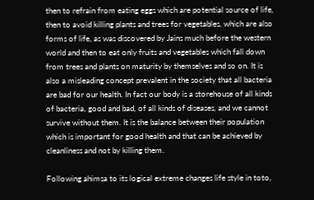then to refrain from eating eggs which are potential source of life, then to avoid killing plants and trees for vegetables, which are also forms of life, as was discovered by Jains much before the western world and then to eat only fruits and vegetables which fall down from trees and plants on maturity by themselves and so on. It is also a misleading concept prevalent in the society that all bacteria are bad for our health. In fact our body is a storehouse of all kinds of bacteria, good and bad, of all kinds of diseases, and we cannot survive without them. It is the balance between their population which is important for good health and that can be achieved by cleanliness and not by killing them.

Following ahimsa to its logical extreme changes life style in toto,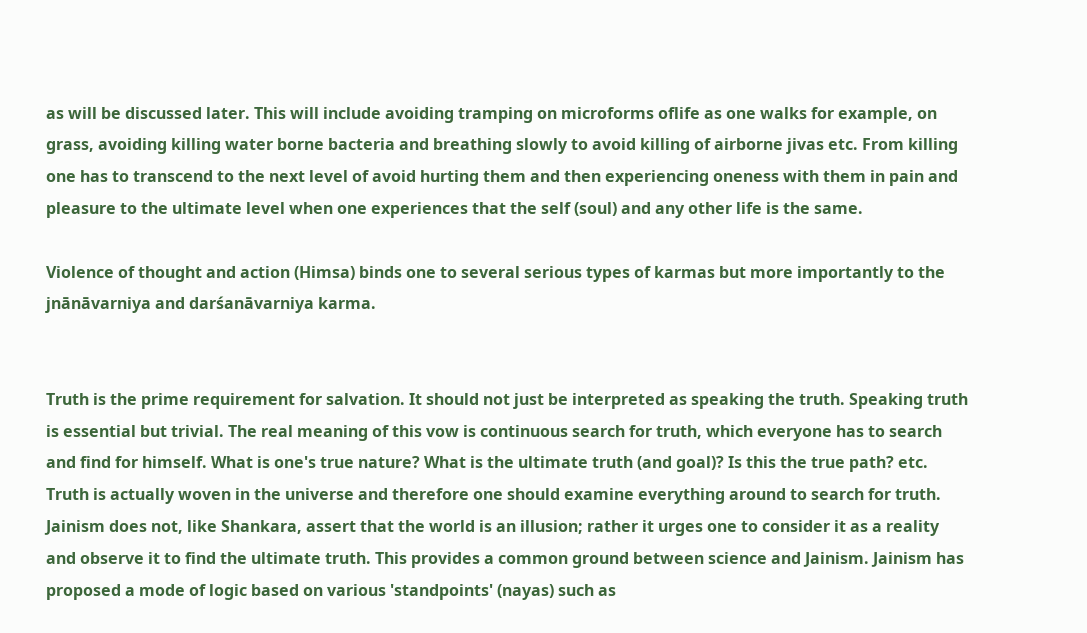as will be discussed later. This will include avoiding tramping on microforms oflife as one walks for example, on grass, avoiding killing water borne bacteria and breathing slowly to avoid killing of airborne jivas etc. From killing one has to transcend to the next level of avoid hurting them and then experiencing oneness with them in pain and pleasure to the ultimate level when one experiences that the self (soul) and any other life is the same.

Violence of thought and action (Himsa) binds one to several serious types of karmas but more importantly to the jnānāvarniya and darśanāvarniya karma.


Truth is the prime requirement for salvation. It should not just be interpreted as speaking the truth. Speaking truth is essential but trivial. The real meaning of this vow is continuous search for truth, which everyone has to search and find for himself. What is one's true nature? What is the ultimate truth (and goal)? Is this the true path? etc. Truth is actually woven in the universe and therefore one should examine everything around to search for truth. Jainism does not, like Shankara, assert that the world is an illusion; rather it urges one to consider it as a reality and observe it to find the ultimate truth. This provides a common ground between science and Jainism. Jainism has proposed a mode of logic based on various 'standpoints' (nayas) such as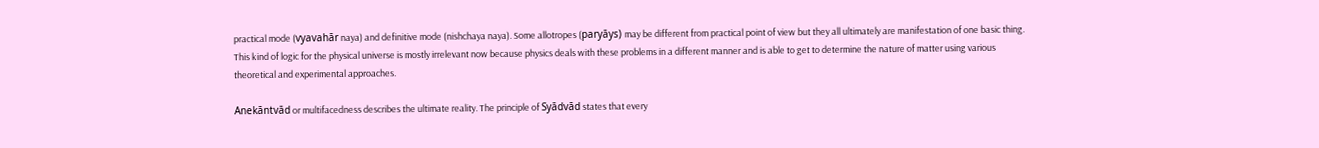practical mode (vyavahār naya) and definitive mode (nishchaya naya). Some allotropes (paryāys) may be different from practical point of view but they all ultimately are manifestation of one basic thing. This kind of logic for the physical universe is mostly irrelevant now because physics deals with these problems in a different manner and is able to get to determine the nature of matter using various theoretical and experimental approaches.

Anekāntvād or multifacedness describes the ultimate reality. The principle of Syādvād states that every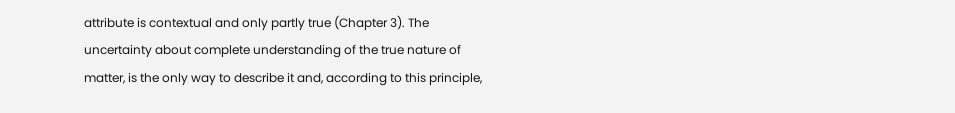attribute is contextual and only partly true (Chapter 3). The uncertainty about complete understanding of the true nature of matter, is the only way to describe it and, according to this principle,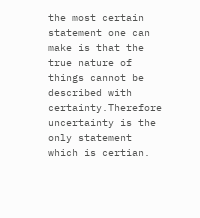the most certain statement one can make is that the true nature of things cannot be described with certainty.Therefore uncertainty is the only statement which is certian.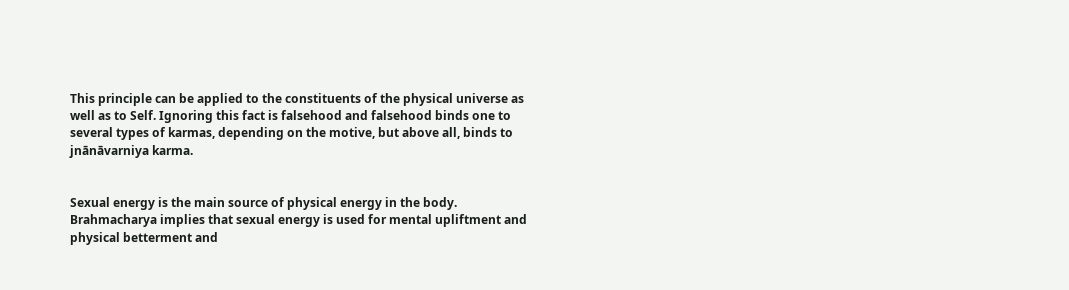This principle can be applied to the constituents of the physical universe as well as to Self. Ignoring this fact is falsehood and falsehood binds one to several types of karmas, depending on the motive, but above all, binds to jnānāvarniya karma.


Sexual energy is the main source of physical energy in the body. Brahmacharya implies that sexual energy is used for mental upliftment and physical betterment and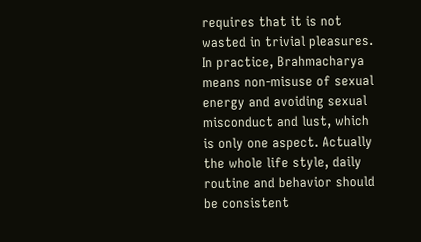requires that it is not wasted in trivial pleasures. In practice, Brahmacharya means non-misuse of sexual energy and avoiding sexual misconduct and lust, which is only one aspect. Actually the whole life style, daily routine and behavior should be consistent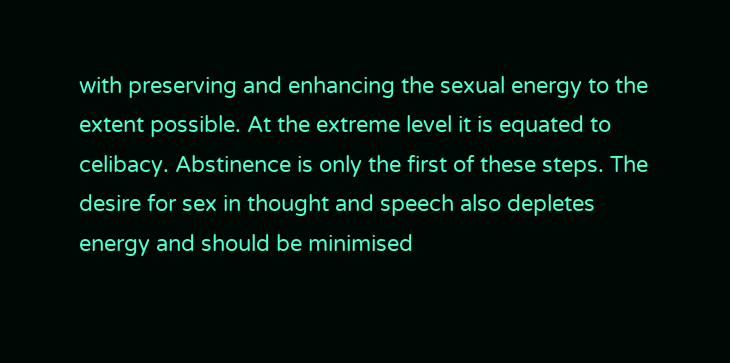with preserving and enhancing the sexual energy to the extent possible. At the extreme level it is equated to celibacy. Abstinence is only the first of these steps. The desire for sex in thought and speech also depletes energy and should be minimised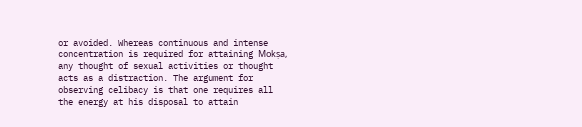or avoided. Whereas continuous and intense concentration is required for attaining Mokṣa, any thought of sexual activities or thought acts as a distraction. The argument for observing celibacy is that one requires all the energy at his disposal to attain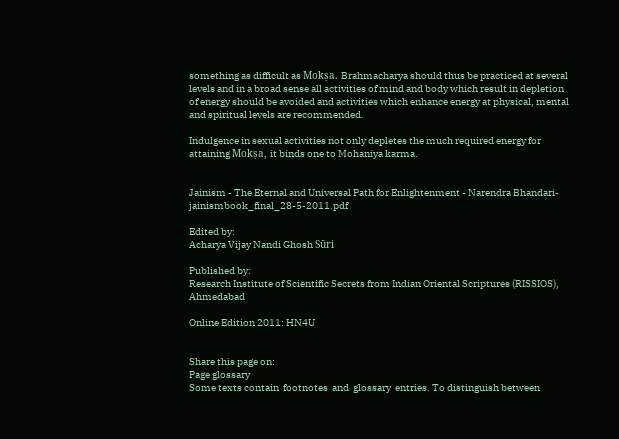something as difficult as Mokṣa. Brahmacharya should thus be practiced at several levels and in a broad sense all activities of mind and body which result in depletion of energy should be avoided and activities which enhance energy at physical, mental and spiritual levels are recommended.

Indulgence in sexual activities not only depletes the much required energy for attaining Mokṣa, it binds one to Mohaniya karma.


Jainism - The Eternal and Universal Path for Enlightenment - Narendra Bhandari- jainismbook_final_28-5-2011.pdf

Edited by:
Acharya Vijay Nandi Ghosh Sūri

Published by:
Research Institute of Scientific Secrets from Indian Oriental Scriptures (RISSIOS), Ahmedabad

Online Edition 2011: HN4U


Share this page on:
Page glossary
Some texts contain  footnotes  and  glossary  entries. To distinguish between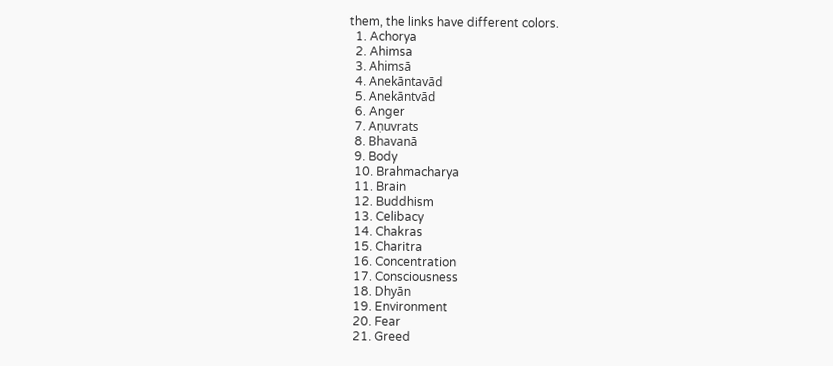them, the links have different colors.
  1. Achorya
  2. Ahimsa
  3. Ahimsā
  4. Anekāntavād
  5. Anekāntvād
  6. Anger
  7. Aṇuvrats
  8. Bhavanā
  9. Body
  10. Brahmacharya
  11. Brain
  12. Buddhism
  13. Celibacy
  14. Chakras
  15. Charitra
  16. Concentration
  17. Consciousness
  18. Dhyān
  19. Environment
  20. Fear
  21. Greed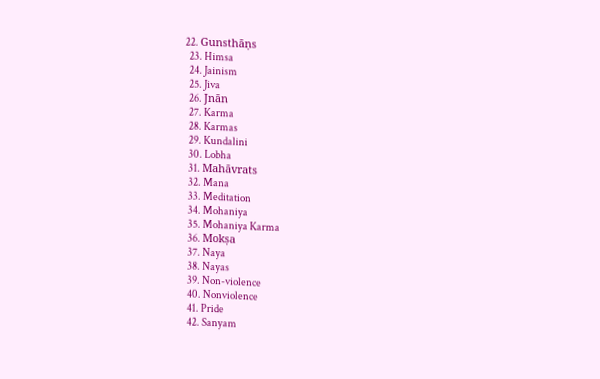22. Gunsthāṇs
  23. Himsa
  24. Jainism
  25. Jiva
  26. Jnān
  27. Karma
  28. Karmas
  29. Kundalini
  30. Lobha
  31. Mahāvrats
  32. Mana
  33. Meditation
  34. Mohaniya
  35. Mohaniya Karma
  36. Mokṣa
  37. Naya
  38. Nayas
  39. Non-violence
  40. Nonviolence
  41. Pride
  42. Sanyam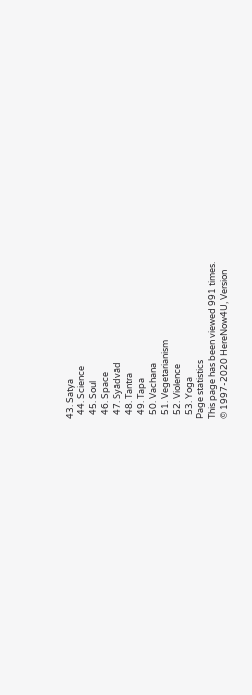43. Satya
  44. Science
  45. Soul
  46. Space
  47. Syādvād
  48. Tantra
  49. Tapa
  50. Vachana
  51. Vegetarianism
  52. Violence
  53. Yoga
Page statistics
This page has been viewed 991 times.
© 1997-2020 HereNow4U, Version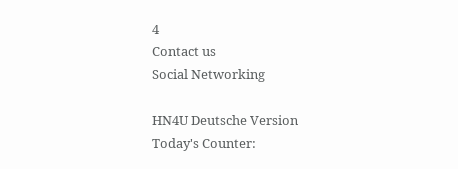4
Contact us
Social Networking

HN4U Deutsche Version
Today's Counter: